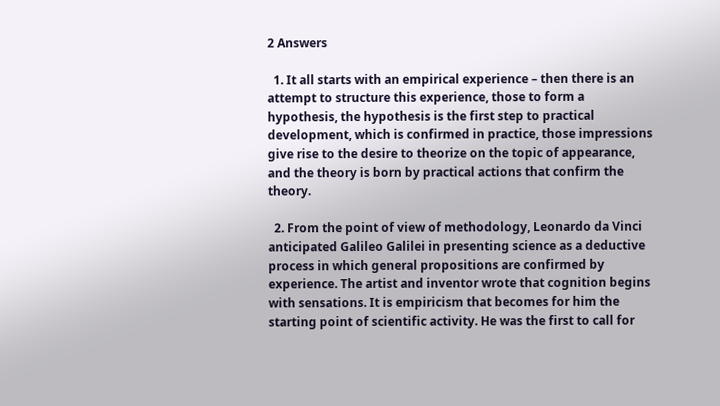2 Answers

  1. It all starts with an empirical experience – then there is an attempt to structure this experience, those to form a hypothesis, the hypothesis is the first step to practical development, which is confirmed in practice, those impressions give rise to the desire to theorize on the topic of appearance, and the theory is born by practical actions that confirm the theory.

  2. From the point of view of methodology, Leonardo da Vinci anticipated Galileo Galilei in presenting science as a deductive process in which general propositions are confirmed by experience. The artist and inventor wrote that cognition begins with sensations. It is empiricism that becomes for him the starting point of scientific activity. He was the first to call for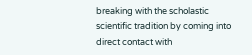breaking with the scholastic scientific tradition by coming into direct contact with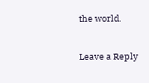the world.

Leave a Reply